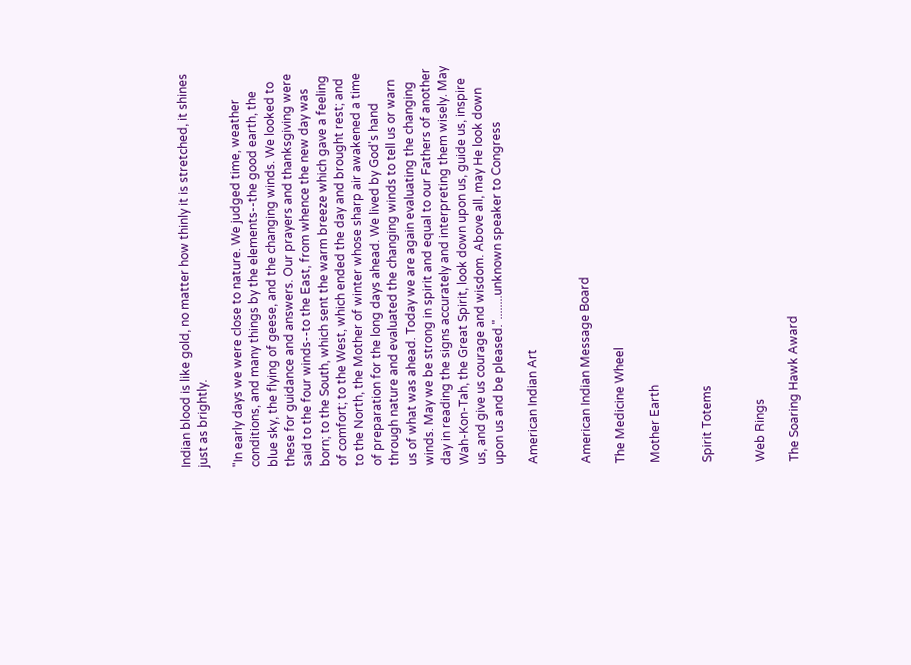Indian blood is like gold, no matter how thinly it is stretched, it shines just as brightly.

"In early days we were close to nature. We judged time, weather conditions, and many things by the elements--the good earth, the blue sky, the flying of geese, and the changing winds. We looked to these for guidance and answers. Our prayers and thanksgiving were said to the four winds--to the East, from whence the new day was born; to the South, which sent the warm breeze which gave a feeling of comfort; to the West, which ended the day and brought rest; and to the North, the Mother of winter whose sharp air awakened a time of preparation for the long days ahead. We lived by God's hand through nature and evaluated the changing winds to tell us or warn us of what was ahead. Today we are again evaluating the changing winds. May we be strong in spirit and equal to our Fathers of another day in reading the signs accurately and interpreting them wisely. May Wah-Kon-Tah, the Great Spirit, look down upon us, guide us, inspire us, and give us courage and wisdom. Above all, may He look down upon us and be pleased."........unknown speaker to Congress

American Indian Art


American Indian Message Board

The Medicine Wheel

Mother Earth


Spirit Totems


Web Rings

The Soaring Hawk Award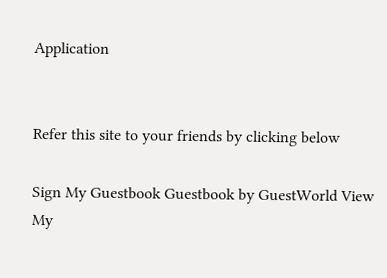Application


Refer this site to your friends by clicking below

Sign My Guestbook Guestbook by GuestWorld View My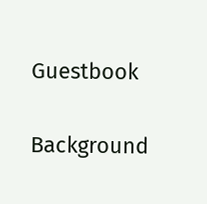Guestbook

Background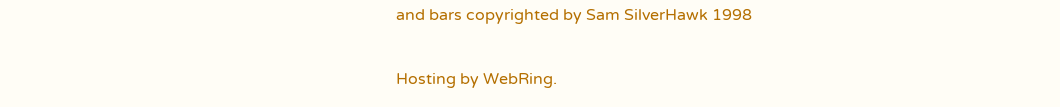and bars copyrighted by Sam SilverHawk 1998

Hosting by WebRing.